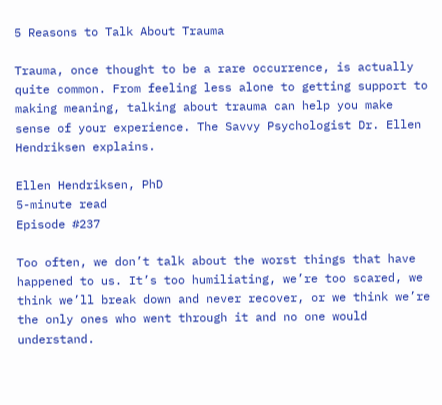5 Reasons to Talk About Trauma

Trauma, once thought to be a rare occurrence, is actually quite common. From feeling less alone to getting support to making meaning, talking about trauma can help you make sense of your experience. The Savvy Psychologist Dr. Ellen Hendriksen explains.

Ellen Hendriksen, PhD
5-minute read
Episode #237

Too often, we don’t talk about the worst things that have happened to us. It’s too humiliating, we’re too scared, we think we’ll break down and never recover, or we think we’re the only ones who went through it and no one would understand.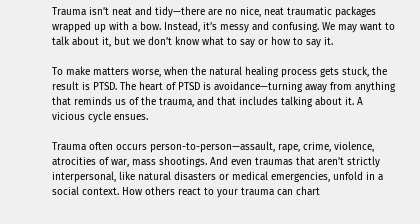Trauma isn’t neat and tidy—there are no nice, neat traumatic packages wrapped up with a bow. Instead, it’s messy and confusing. We may want to talk about it, but we don’t know what to say or how to say it.

To make matters worse, when the natural healing process gets stuck, the result is PTSD. The heart of PTSD is avoidance—turning away from anything that reminds us of the trauma, and that includes talking about it. A vicious cycle ensues.

Trauma often occurs person-to-person—assault, rape, crime, violence, atrocities of war, mass shootings. And even traumas that aren’t strictly interpersonal, like natural disasters or medical emergencies, unfold in a social context. How others react to your trauma can chart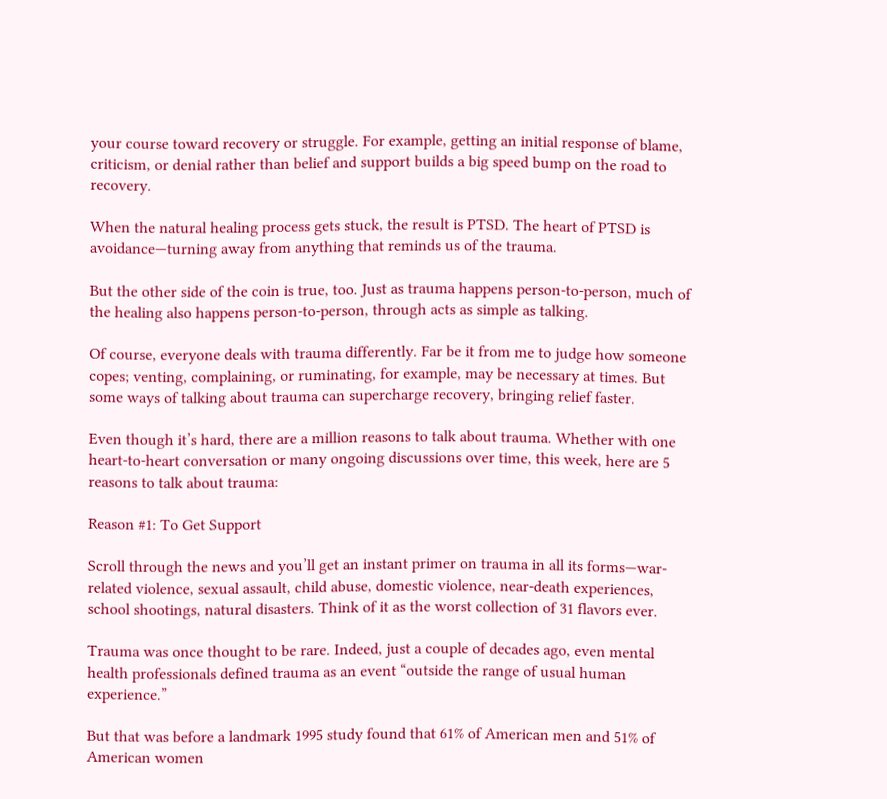your course toward recovery or struggle. For example, getting an initial response of blame, criticism, or denial rather than belief and support builds a big speed bump on the road to recovery.

When the natural healing process gets stuck, the result is PTSD. The heart of PTSD is avoidance—turning away from anything that reminds us of the trauma.

But the other side of the coin is true, too. Just as trauma happens person-to-person, much of the healing also happens person-to-person, through acts as simple as talking.

Of course, everyone deals with trauma differently. Far be it from me to judge how someone copes; venting, complaining, or ruminating, for example, may be necessary at times. But some ways of talking about trauma can supercharge recovery, bringing relief faster.

Even though it’s hard, there are a million reasons to talk about trauma. Whether with one heart-to-heart conversation or many ongoing discussions over time, this week, here are 5 reasons to talk about trauma:

Reason #1: To Get Support

Scroll through the news and you’ll get an instant primer on trauma in all its forms—war-related violence, sexual assault, child abuse, domestic violence, near-death experiences, school shootings, natural disasters. Think of it as the worst collection of 31 flavors ever.

Trauma was once thought to be rare. Indeed, just a couple of decades ago, even mental health professionals defined trauma as an event “outside the range of usual human experience.”

But that was before a landmark 1995 study found that 61% of American men and 51% of American women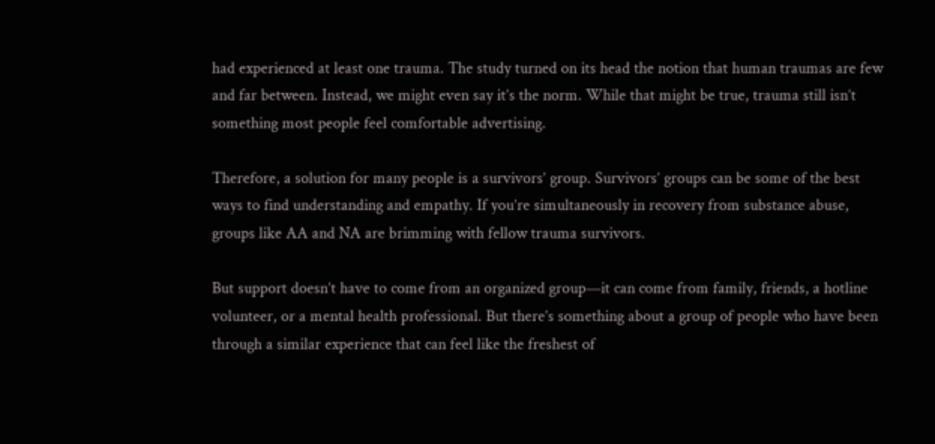had experienced at least one trauma. The study turned on its head the notion that human traumas are few and far between. Instead, we might even say it’s the norm. While that might be true, trauma still isn’t something most people feel comfortable advertising.

Therefore, a solution for many people is a survivors’ group. Survivors’ groups can be some of the best ways to find understanding and empathy. If you’re simultaneously in recovery from substance abuse, groups like AA and NA are brimming with fellow trauma survivors.

But support doesn’t have to come from an organized group—it can come from family, friends, a hotline volunteer, or a mental health professional. But there’s something about a group of people who have been through a similar experience that can feel like the freshest of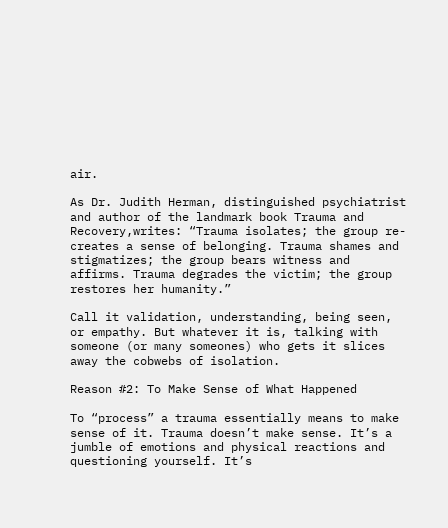air.

As Dr. Judith Herman, distinguished psychiatrist and author of the landmark book Trauma and Recovery,writes: “Trauma isolates; the group re-creates a sense of belonging. Trauma shames and stigmatizes; the group bears witness and affirms. Trauma degrades the victim; the group restores her humanity.”

Call it validation, understanding, being seen, or empathy. But whatever it is, talking with someone (or many someones) who gets it slices away the cobwebs of isolation.

Reason #2: To Make Sense of What Happened

To “process” a trauma essentially means to make sense of it. Trauma doesn’t make sense. It’s a jumble of emotions and physical reactions and questioning yourself. It’s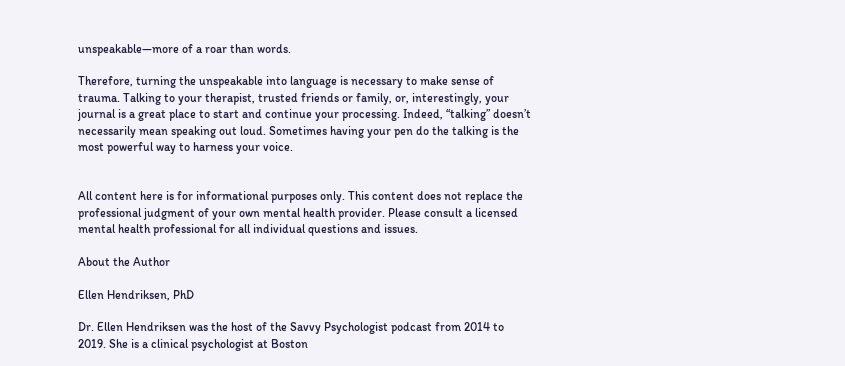unspeakable—more of a roar than words.

Therefore, turning the unspeakable into language is necessary to make sense of trauma. Talking to your therapist, trusted friends or family, or, interestingly, your journal is a great place to start and continue your processing. Indeed, “talking” doesn’t necessarily mean speaking out loud. Sometimes having your pen do the talking is the most powerful way to harness your voice.


All content here is for informational purposes only. This content does not replace the professional judgment of your own mental health provider. Please consult a licensed mental health professional for all individual questions and issues.

About the Author

Ellen Hendriksen, PhD

Dr. Ellen Hendriksen was the host of the Savvy Psychologist podcast from 2014 to 2019. She is a clinical psychologist at Boston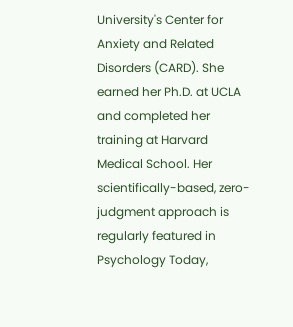University's Center for Anxiety and Related Disorders (CARD). She earned her Ph.D. at UCLA and completed her training at Harvard Medical School. Her scientifically-based, zero-judgment approach is regularly featured in Psychology Today,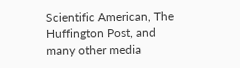Scientific American, The Huffington Post, and many other media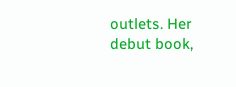outlets. Her debut book,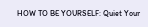HOW TO BE YOURSELF: Quiet Your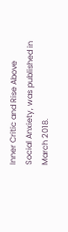Inner Critic and Rise Above Social Anxiety, was published in March 2018.